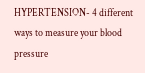HYPERTENSION- 4 different ways to measure your blood pressure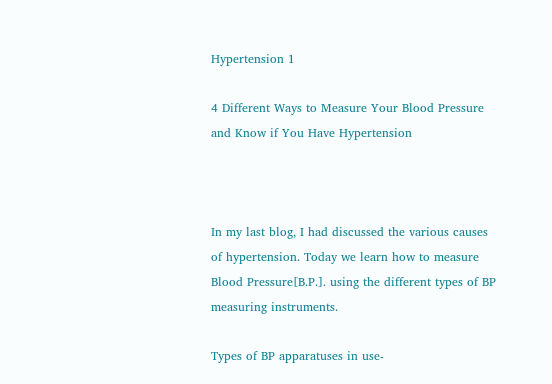Hypertension 1

4 Different Ways to Measure Your Blood Pressure and Know if You Have Hypertension



In my last blog, I had discussed the various causes of hypertension. Today we learn how to measure Blood Pressure[B.P.]. using the different types of BP measuring instruments.

Types of BP apparatuses in use-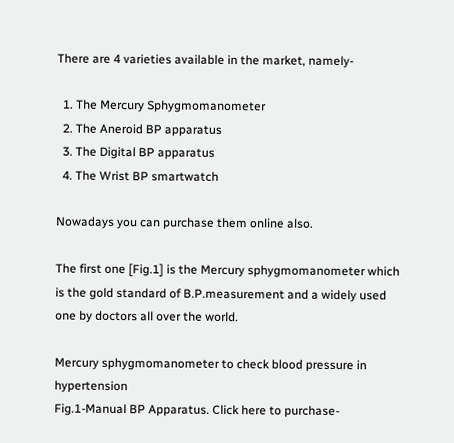There are 4 varieties available in the market, namely-

  1. The Mercury Sphygmomanometer
  2. The Aneroid BP apparatus
  3. The Digital BP apparatus
  4. The Wrist BP smartwatch

Nowadays you can purchase them online also.

The first one [Fig.1] is the Mercury sphygmomanometer which is the gold standard of B.P.measurement and a widely used one by doctors all over the world.

Mercury sphygmomanometer to check blood pressure in hypertension
Fig.1-Manual BP Apparatus. Click here to purchase-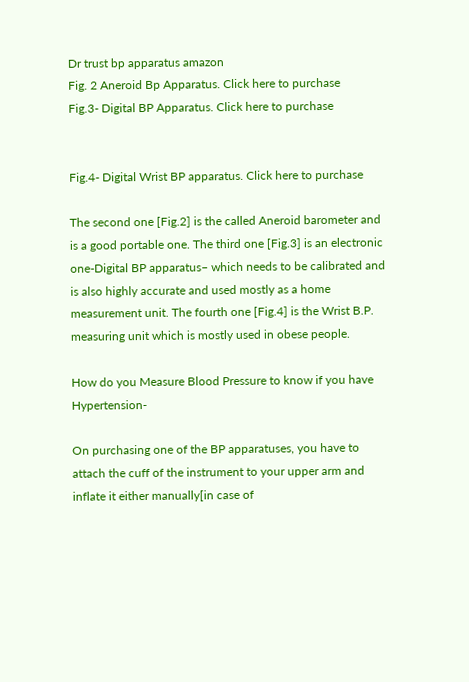Dr trust bp apparatus amazon
Fig. 2 Aneroid Bp Apparatus. Click here to purchase
Fig.3- Digital BP Apparatus. Click here to purchase


Fig.4- Digital Wrist BP apparatus. Click here to purchase

The second one [Fig.2] is the called Aneroid barometer and is a good portable one. The third one [Fig.3] is an electronic one-Digital BP apparatus– which needs to be calibrated and is also highly accurate and used mostly as a home measurement unit. The fourth one [Fig.4] is the Wrist B.P. measuring unit which is mostly used in obese people.

How do you Measure Blood Pressure to know if you have Hypertension-

On purchasing one of the BP apparatuses, you have to attach the cuff of the instrument to your upper arm and inflate it either manually[in case of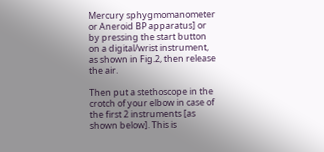Mercury sphygmomanometer or Aneroid BP apparatus] or by pressing the start button on a digital/wrist instrument, as shown in Fig.2, then release the air.

Then put a stethoscope in the crotch of your elbow in case of the first 2 instruments [as shown below]. This is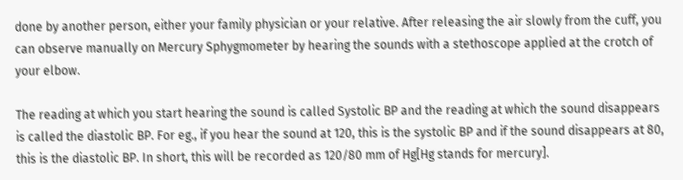done by another person, either your family physician or your relative. After releasing the air slowly from the cuff, you can observe manually on Mercury Sphygmometer by hearing the sounds with a stethoscope applied at the crotch of your elbow.

The reading at which you start hearing the sound is called Systolic BP and the reading at which the sound disappears is called the diastolic BP. For eg., if you hear the sound at 120, this is the systolic BP and if the sound disappears at 80, this is the diastolic BP. In short, this will be recorded as 120/80 mm of Hg[Hg stands for mercury].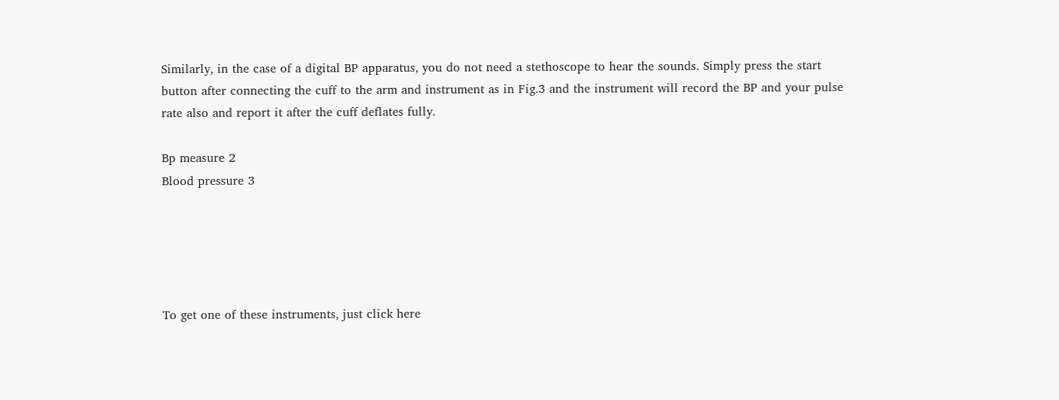Similarly, in the case of a digital BP apparatus, you do not need a stethoscope to hear the sounds. Simply press the start button after connecting the cuff to the arm and instrument as in Fig.3 and the instrument will record the BP and your pulse rate also and report it after the cuff deflates fully.

Bp measure 2
Blood pressure 3





To get one of these instruments, just click here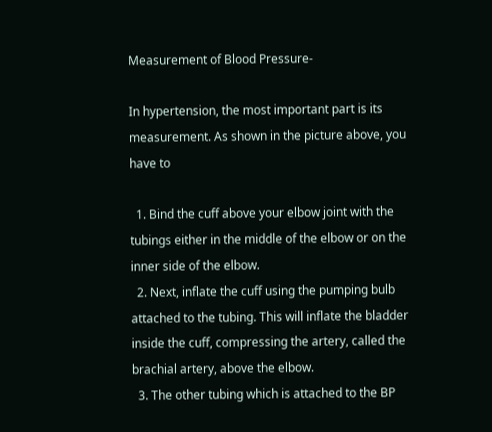Measurement of Blood Pressure-

In hypertension, the most important part is its measurement. As shown in the picture above, you have to

  1. Bind the cuff above your elbow joint with the tubings either in the middle of the elbow or on the inner side of the elbow.
  2. Next, inflate the cuff using the pumping bulb attached to the tubing. This will inflate the bladder inside the cuff, compressing the artery, called the brachial artery, above the elbow.
  3. The other tubing which is attached to the BP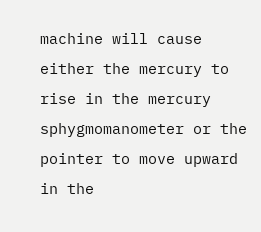machine will cause either the mercury to rise in the mercury sphygmomanometer or the pointer to move upward in the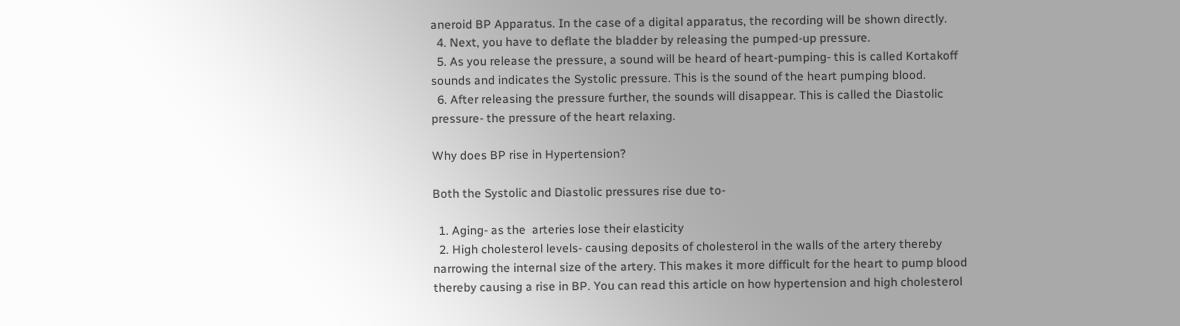aneroid BP Apparatus. In the case of a digital apparatus, the recording will be shown directly.
  4. Next, you have to deflate the bladder by releasing the pumped-up pressure.
  5. As you release the pressure, a sound will be heard of heart-pumping- this is called Kortakoff sounds and indicates the Systolic pressure. This is the sound of the heart pumping blood.
  6. After releasing the pressure further, the sounds will disappear. This is called the Diastolic pressure- the pressure of the heart relaxing.

Why does BP rise in Hypertension?

Both the Systolic and Diastolic pressures rise due to-

  1. Aging- as the  arteries lose their elasticity
  2. High cholesterol levels- causing deposits of cholesterol in the walls of the artery thereby narrowing the internal size of the artery. This makes it more difficult for the heart to pump blood thereby causing a rise in BP. You can read this article on how hypertension and high cholesterol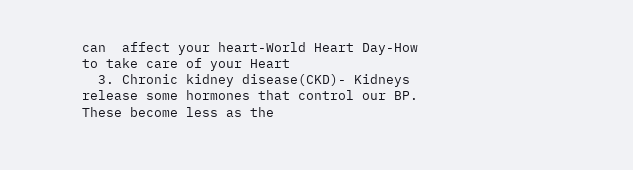can  affect your heart-World Heart Day-How to take care of your Heart
  3. Chronic kidney disease(CKD)- Kidneys release some hormones that control our BP. These become less as the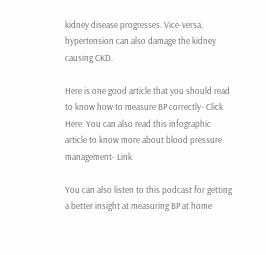kidney disease progresses. Vice-versa, hypertension can also damage the kidney causing CKD.

Here is one good article that you should read to know how to measure BP correctly- Click Here. You can also read this infographic article to know more about blood pressure management- Link

You can also listen to this podcast for getting a better insight at measuring BP at home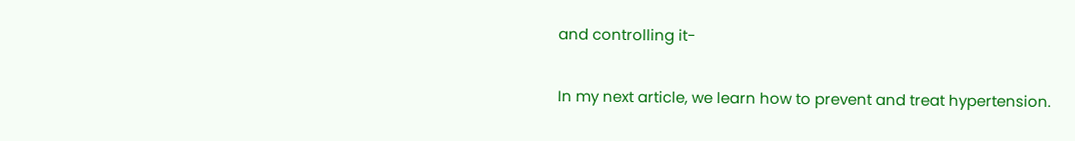and controlling it-

In my next article, we learn how to prevent and treat hypertension.